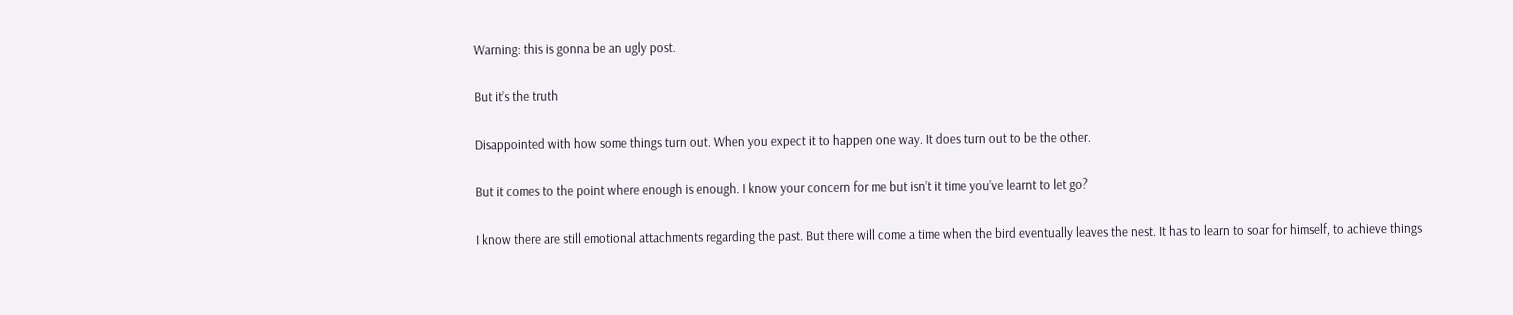Warning: this is gonna be an ugly post.

But it’s the truth

Disappointed with how some things turn out. When you expect it to happen one way. It does turn out to be the other.

But it comes to the point where enough is enough. I know your concern for me but isn’t it time you’ve learnt to let go?

I know there are still emotional attachments regarding the past. But there will come a time when the bird eventually leaves the nest. It has to learn to soar for himself, to achieve things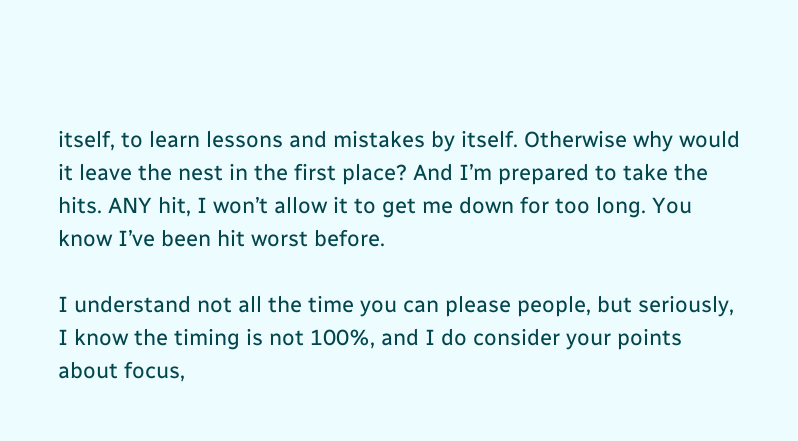itself, to learn lessons and mistakes by itself. Otherwise why would it leave the nest in the first place? And I’m prepared to take the hits. ANY hit, I won’t allow it to get me down for too long. You know I’ve been hit worst before.

I understand not all the time you can please people, but seriously, I know the timing is not 100%, and I do consider your points about focus,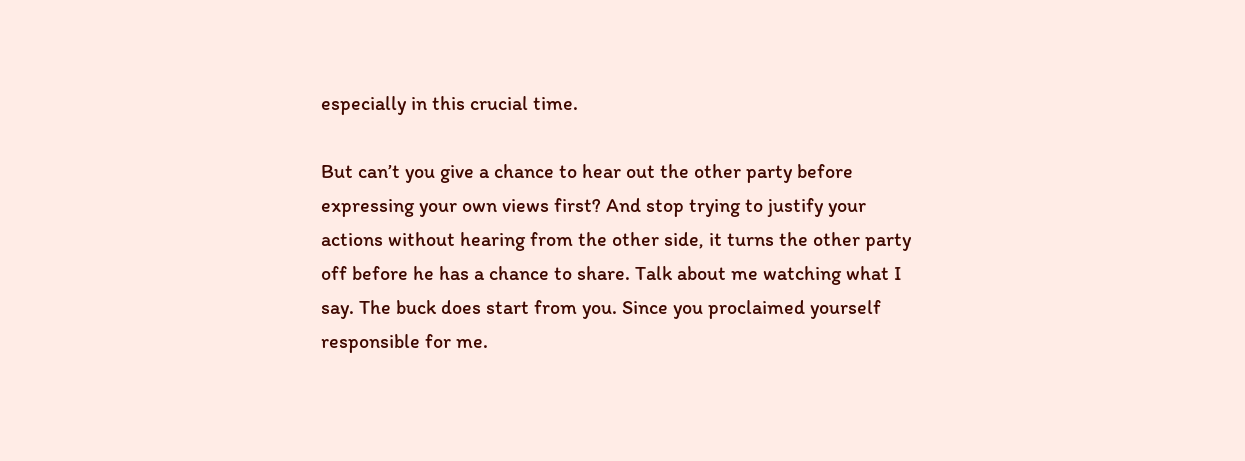especially in this crucial time.

But can’t you give a chance to hear out the other party before expressing your own views first? And stop trying to justify your actions without hearing from the other side, it turns the other party off before he has a chance to share. Talk about me watching what I say. The buck does start from you. Since you proclaimed yourself responsible for me.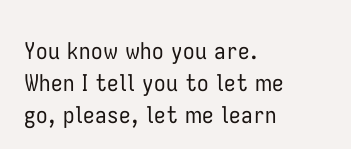You know who you are. When I tell you to let me go, please, let me learn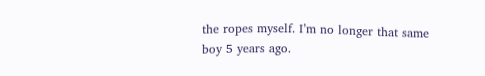the ropes myself. I’m no longer that same boy 5 years ago.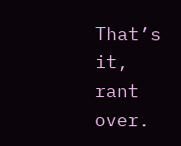That’s it, rant over.